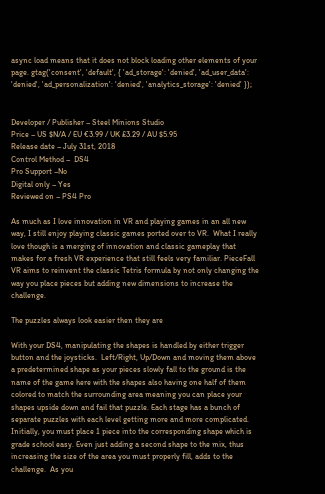async load means that it does not block loading other elements of your page. gtag('consent', 'default', { 'ad_storage': 'denied', 'ad_user_data': 'denied', 'ad_personalization': 'denied', 'analytics_storage': 'denied' });


Developer / Publisher – Steel Minions Studio
Price – US $N/A / EU €3.99 / UK £3.29 / AU $5.95
Release date – July 31st, 2018
Control Method –  DS4
Pro Support –No
Digital only – Yes
Reviewed on – PS4 Pro

As much as I love innovation in VR and playing games in an all new way, I still enjoy playing classic games ported over to VR.  What I really love though is a merging of innovation and classic gameplay that makes for a fresh VR experience that still feels very familiar. PieceFall VR aims to reinvent the classic Tetris formula by not only changing the way you place pieces but adding new dimensions to increase the challenge.

The puzzles always look easier then they are

With your DS4, manipulating the shapes is handled by either trigger button and the joysticks.  Left/Right, Up/Down and moving them above a predetermined shape as your pieces slowly fall to the ground is the name of the game here with the shapes also having one half of them colored to match the surrounding area meaning you can place your shapes upside down and fail that puzzle. Each stage has a bunch of separate puzzles with each level getting more and more complicated. Initially, you must place 1 piece into the corresponding shape which is grade school easy. Even just adding a second shape to the mix, thus increasing the size of the area you must properly fill, adds to the challenge.  As you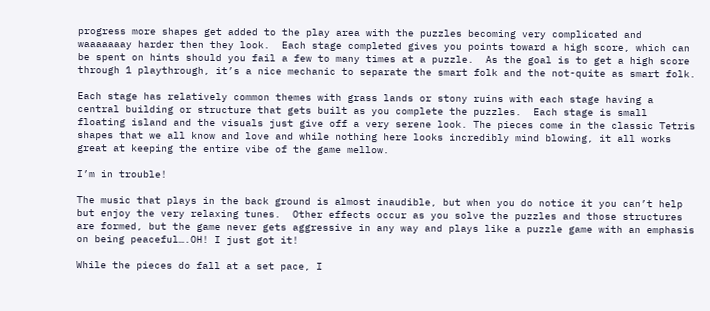progress more shapes get added to the play area with the puzzles becoming very complicated and waaaaaaay harder then they look.  Each stage completed gives you points toward a high score, which can be spent on hints should you fail a few to many times at a puzzle.  As the goal is to get a high score through 1 playthrough, it’s a nice mechanic to separate the smart folk and the not-quite as smart folk.

Each stage has relatively common themes with grass lands or stony ruins with each stage having a central building or structure that gets built as you complete the puzzles.  Each stage is small floating island and the visuals just give off a very serene look. The pieces come in the classic Tetris shapes that we all know and love and while nothing here looks incredibly mind blowing, it all works great at keeping the entire vibe of the game mellow.

I’m in trouble!

The music that plays in the back ground is almost inaudible, but when you do notice it you can’t help but enjoy the very relaxing tunes.  Other effects occur as you solve the puzzles and those structures are formed, but the game never gets aggressive in any way and plays like a puzzle game with an emphasis on being peaceful….OH! I just got it!

While the pieces do fall at a set pace, I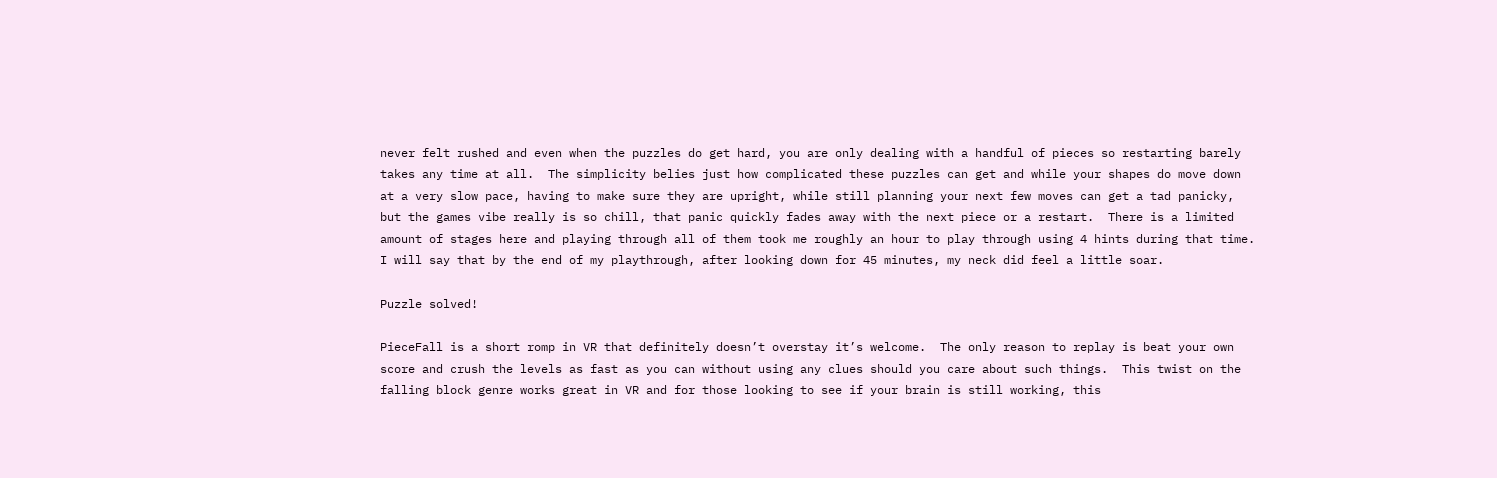never felt rushed and even when the puzzles do get hard, you are only dealing with a handful of pieces so restarting barely takes any time at all.  The simplicity belies just how complicated these puzzles can get and while your shapes do move down at a very slow pace, having to make sure they are upright, while still planning your next few moves can get a tad panicky, but the games vibe really is so chill, that panic quickly fades away with the next piece or a restart.  There is a limited amount of stages here and playing through all of them took me roughly an hour to play through using 4 hints during that time.  I will say that by the end of my playthrough, after looking down for 45 minutes, my neck did feel a little soar.

Puzzle solved!

PieceFall is a short romp in VR that definitely doesn’t overstay it’s welcome.  The only reason to replay is beat your own score and crush the levels as fast as you can without using any clues should you care about such things.  This twist on the falling block genre works great in VR and for those looking to see if your brain is still working, this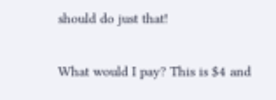should do just that!

What would I pay? This is $4 and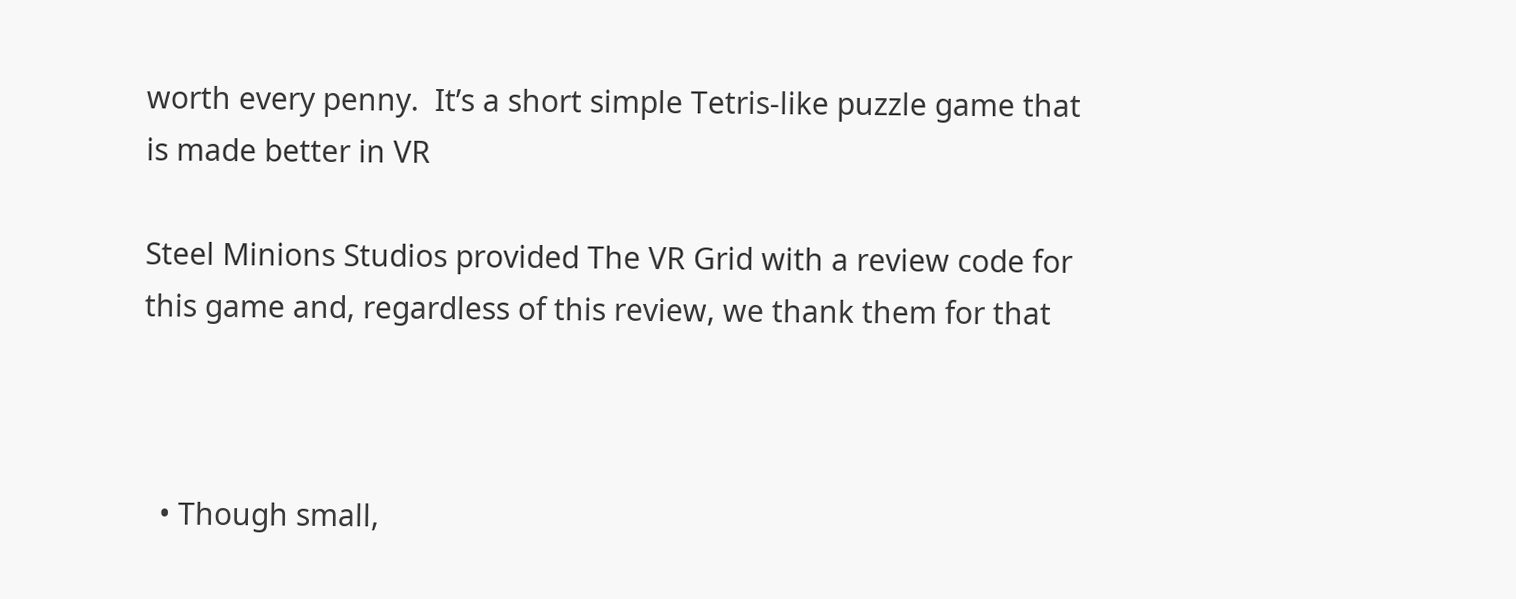worth every penny.  It’s a short simple Tetris-like puzzle game that is made better in VR

Steel Minions Studios provided The VR Grid with a review code for this game and, regardless of this review, we thank them for that



  • Though small,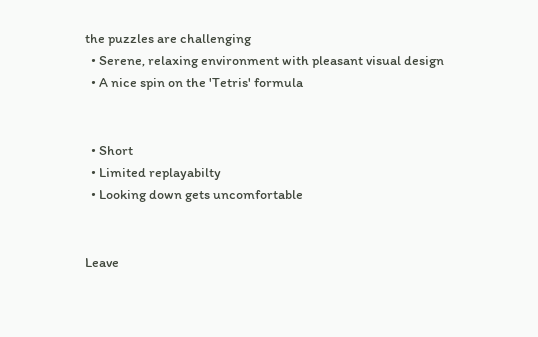the puzzles are challenging
  • Serene, relaxing environment with pleasant visual design
  • A nice spin on the 'Tetris' formula


  • Short
  • Limited replayabilty
  • Looking down gets uncomfortable


Leave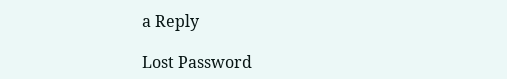a Reply

Lost Password